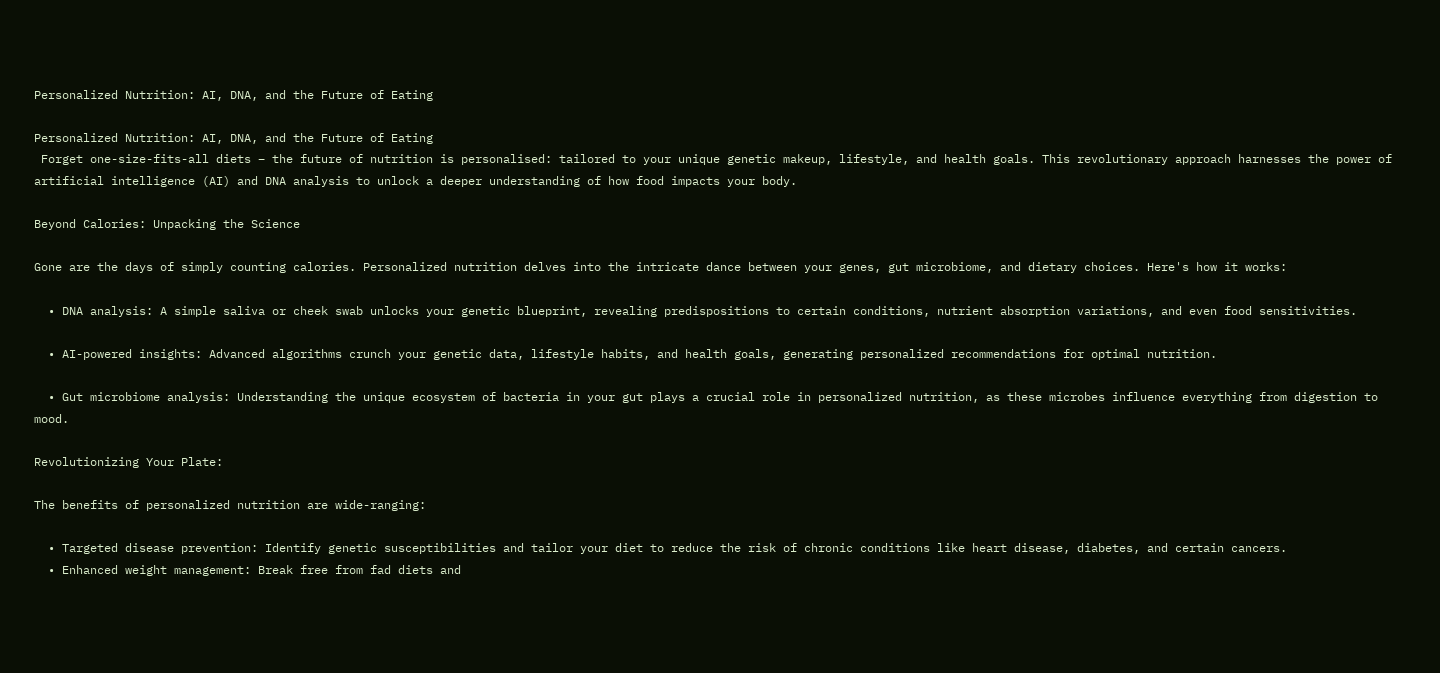Personalized Nutrition: AI, DNA, and the Future of Eating

Personalized Nutrition: AI, DNA, and the Future of Eating
 Forget one-size-fits-all diets – the future of nutrition is personalised: tailored to your unique genetic makeup, lifestyle, and health goals. This revolutionary approach harnesses the power of artificial intelligence (AI) and DNA analysis to unlock a deeper understanding of how food impacts your body.

Beyond Calories: Unpacking the Science

Gone are the days of simply counting calories. Personalized nutrition delves into the intricate dance between your genes, gut microbiome, and dietary choices. Here's how it works:

  • DNA analysis: A simple saliva or cheek swab unlocks your genetic blueprint, revealing predispositions to certain conditions, nutrient absorption variations, and even food sensitivities.

  • AI-powered insights: Advanced algorithms crunch your genetic data, lifestyle habits, and health goals, generating personalized recommendations for optimal nutrition.

  • Gut microbiome analysis: Understanding the unique ecosystem of bacteria in your gut plays a crucial role in personalized nutrition, as these microbes influence everything from digestion to mood.

Revolutionizing Your Plate:

The benefits of personalized nutrition are wide-ranging:

  • Targeted disease prevention: Identify genetic susceptibilities and tailor your diet to reduce the risk of chronic conditions like heart disease, diabetes, and certain cancers.
  • Enhanced weight management: Break free from fad diets and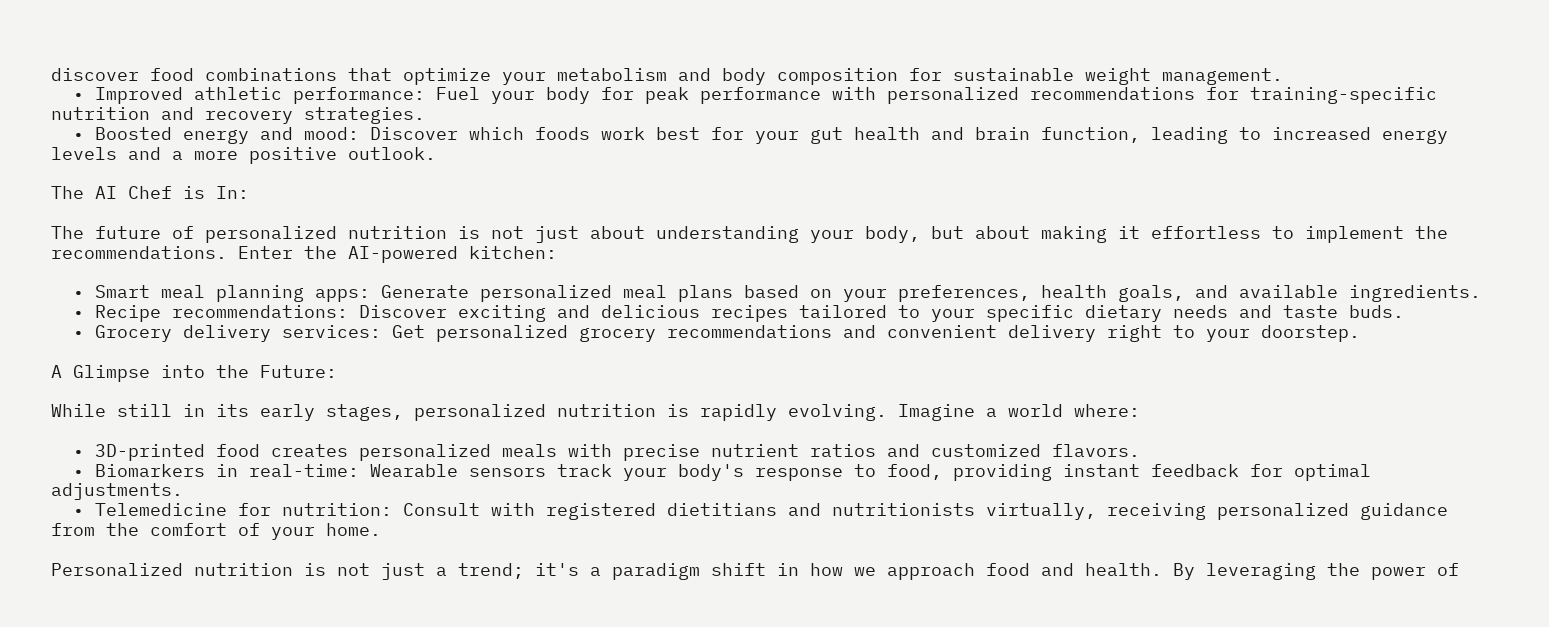discover food combinations that optimize your metabolism and body composition for sustainable weight management.
  • Improved athletic performance: Fuel your body for peak performance with personalized recommendations for training-specific nutrition and recovery strategies.
  • Boosted energy and mood: Discover which foods work best for your gut health and brain function, leading to increased energy levels and a more positive outlook.

The AI Chef is In:

The future of personalized nutrition is not just about understanding your body, but about making it effortless to implement the recommendations. Enter the AI-powered kitchen:

  • Smart meal planning apps: Generate personalized meal plans based on your preferences, health goals, and available ingredients.
  • Recipe recommendations: Discover exciting and delicious recipes tailored to your specific dietary needs and taste buds.
  • Grocery delivery services: Get personalized grocery recommendations and convenient delivery right to your doorstep.

A Glimpse into the Future:

While still in its early stages, personalized nutrition is rapidly evolving. Imagine a world where:

  • 3D-printed food creates personalized meals with precise nutrient ratios and customized flavors.
  • Biomarkers in real-time: Wearable sensors track your body's response to food, providing instant feedback for optimal adjustments.
  • Telemedicine for nutrition: Consult with registered dietitians and nutritionists virtually, receiving personalized guidance from the comfort of your home.

Personalized nutrition is not just a trend; it's a paradigm shift in how we approach food and health. By leveraging the power of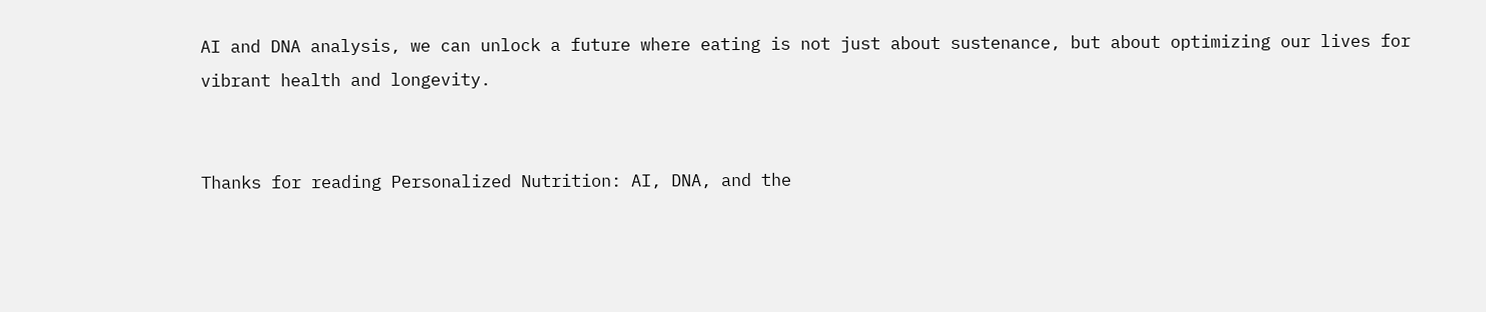AI and DNA analysis, we can unlock a future where eating is not just about sustenance, but about optimizing our lives for vibrant health and longevity.


Thanks for reading Personalized Nutrition: AI, DNA, and the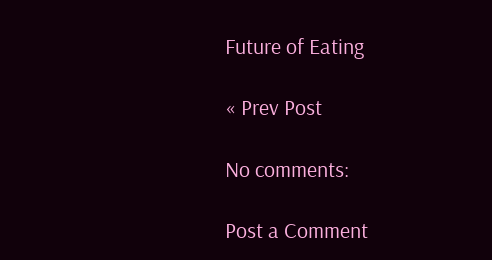Future of Eating

« Prev Post

No comments:

Post a Comment